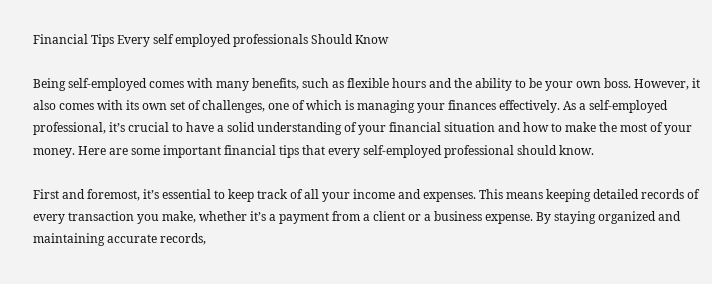Financial Tips Every self employed professionals Should Know

Being self-employed comes with many benefits, such as flexible hours and the ability to be your own boss. However, it also comes with its own set of challenges, one of which is managing your finances effectively. As a self-employed professional, it’s crucial to have a solid understanding of your financial situation and how to make the most of your money. Here are some important financial tips that every self-employed professional should know.

First and foremost, it’s essential to keep track of all your income and expenses. This means keeping detailed records of every transaction you make, whether it’s a payment from a client or a business expense. By staying organized and maintaining accurate records,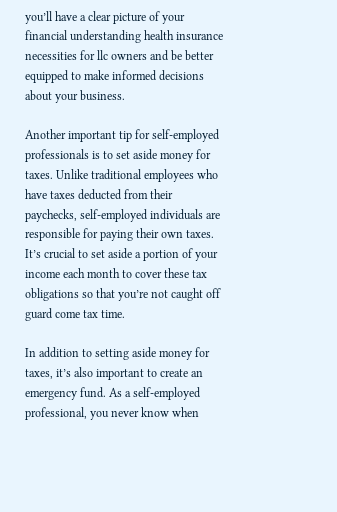you’ll have a clear picture of your financial understanding health insurance necessities for llc owners and be better equipped to make informed decisions about your business.

Another important tip for self-employed professionals is to set aside money for taxes. Unlike traditional employees who have taxes deducted from their paychecks, self-employed individuals are responsible for paying their own taxes. It’s crucial to set aside a portion of your income each month to cover these tax obligations so that you’re not caught off guard come tax time.

In addition to setting aside money for taxes, it’s also important to create an emergency fund. As a self-employed professional, you never know when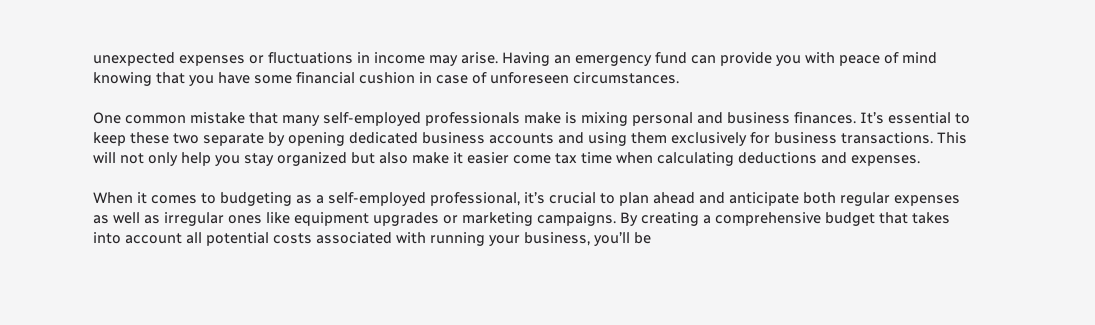unexpected expenses or fluctuations in income may arise. Having an emergency fund can provide you with peace of mind knowing that you have some financial cushion in case of unforeseen circumstances.

One common mistake that many self-employed professionals make is mixing personal and business finances. It’s essential to keep these two separate by opening dedicated business accounts and using them exclusively for business transactions. This will not only help you stay organized but also make it easier come tax time when calculating deductions and expenses.

When it comes to budgeting as a self-employed professional, it’s crucial to plan ahead and anticipate both regular expenses as well as irregular ones like equipment upgrades or marketing campaigns. By creating a comprehensive budget that takes into account all potential costs associated with running your business, you’ll be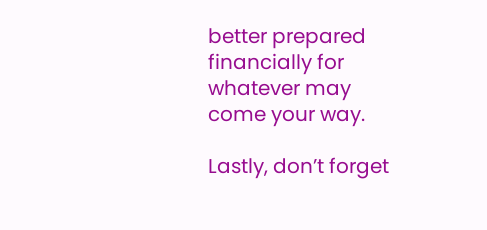better prepared financially for whatever may come your way.

Lastly, don’t forget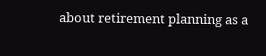about retirement planning as a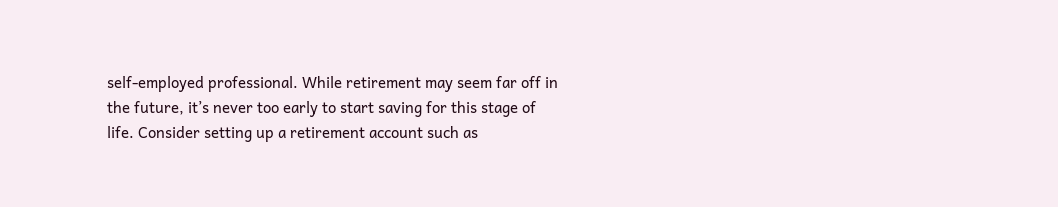self-employed professional. While retirement may seem far off in the future, it’s never too early to start saving for this stage of life. Consider setting up a retirement account such as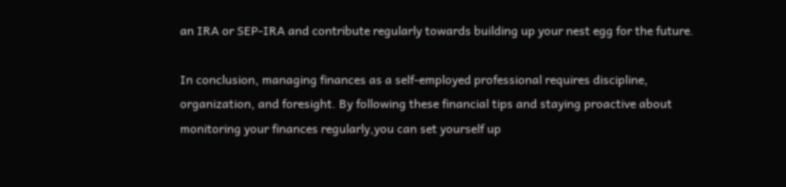an IRA or SEP-IRA and contribute regularly towards building up your nest egg for the future.

In conclusion, managing finances as a self-employed professional requires discipline, organization, and foresight. By following these financial tips and staying proactive about monitoring your finances regularly,you can set yourself up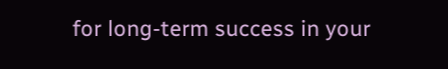for long-term success in your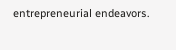entrepreneurial endeavors.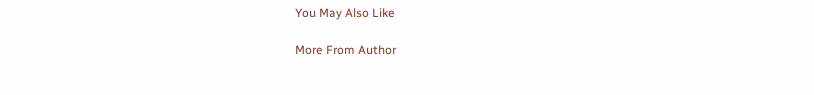You May Also Like

More From Author